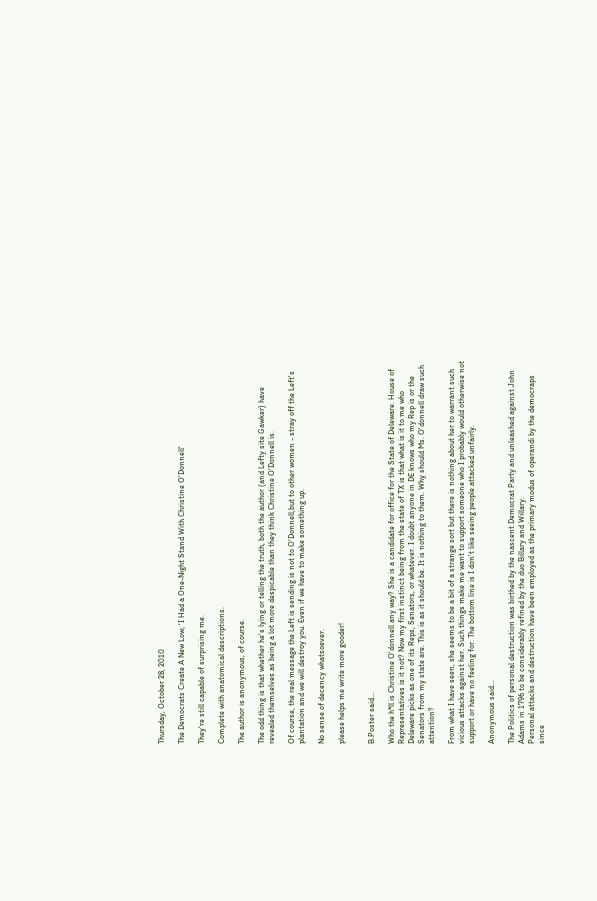Thursday, October 28, 2010

The Democrats Create A New Low; 'I Had a One-Night Stand With Christine O'Donnell'

They're still capable of surprising me.

Complete with anatomical descriptions.

The author is anonymous, of course.

The odd thing is that whether he's lying or telling the truth, both the author (and Lefty site Gawker) have revealed themselves as being a lot more despicable than they think Christine O'Donnell is.

Of course, the real message the Left is sending is not to O'Donnell,but to other women - stray off the Left's plantation and we will destroy you. Even if we have to make something up.

No sense of decency whatsoever.

please helps me write more gooder!


B.Poster said...

Who the h*ll is Christine O'donnell any way? She is a candidate for office for the State of Deleware. House of Representatives is it not? Now my first instinct being from the state of TX is that what is it to me who Deleware picks as one of its Reps, Senators, or whatever. I doubt anyone in DE knows who my Rep is or the Senators from my state are. This is as it should be. It is nothing to them. Why should Ms. O'donnell draw such attention?

From what I have seen, she seems to be a bit of a strange sort but there is nothing about her to warrant such vicious attacks against her. Such things make me want to support someone who I probably would otherwise not support or have no feeling for. The bottom line is I don't like seeing people attacked unfairly.

Anonymous said...

The Politics of personal destruction was birthed by the nascent Democrat Party and unleashed against John Adams in 1796 to be considerably refined by the duo Billary and Willary.
Personal attacks and destruction have been employed as the primary modus of operandi by the democraps since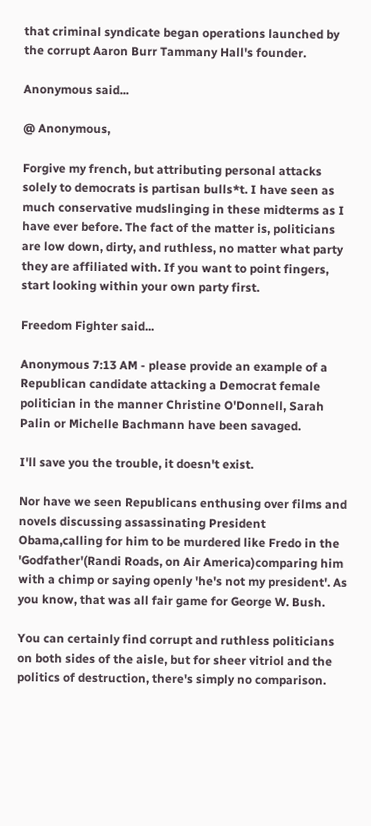that criminal syndicate began operations launched by the corrupt Aaron Burr Tammany Hall's founder.

Anonymous said...

@ Anonymous,

Forgive my french, but attributing personal attacks solely to democrats is partisan bulls*t. I have seen as much conservative mudslinging in these midterms as I have ever before. The fact of the matter is, politicians are low down, dirty, and ruthless, no matter what party they are affiliated with. If you want to point fingers, start looking within your own party first.

Freedom Fighter said...

Anonymous 7:13 AM - please provide an example of a Republican candidate attacking a Democrat female politician in the manner Christine O'Donnell, Sarah Palin or Michelle Bachmann have been savaged.

I'll save you the trouble, it doesn't exist.

Nor have we seen Republicans enthusing over films and novels discussing assassinating President Obama,calling for him to be murdered like Fredo in the 'Godfather'(Randi Roads, on Air America)comparing him with a chimp or saying openly 'he's not my president'. As you know, that was all fair game for George W. Bush.

You can certainly find corrupt and ruthless politicians on both sides of the aisle, but for sheer vitriol and the politics of destruction, there's simply no comparison.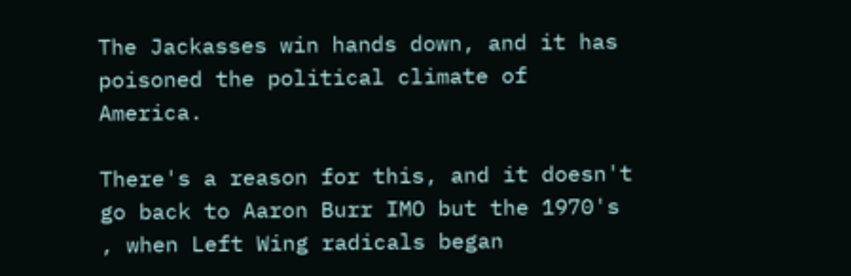The Jackasses win hands down, and it has poisoned the political climate of America.

There's a reason for this, and it doesn't go back to Aaron Burr IMO but the 1970's , when Left Wing radicals began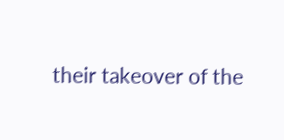their takeover of the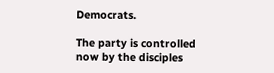Democrats.

The party is controlled now by the disciples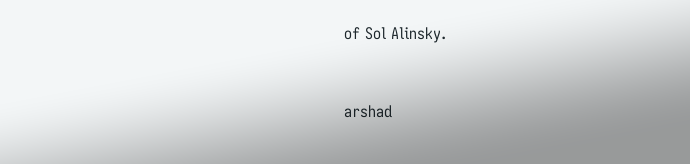of Sol Alinsky.


arshad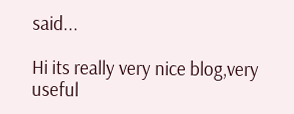said...

Hi its really very nice blog,very useful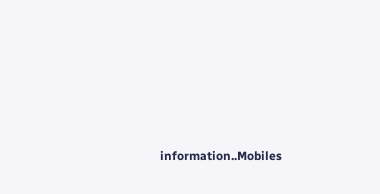information..Mobiles